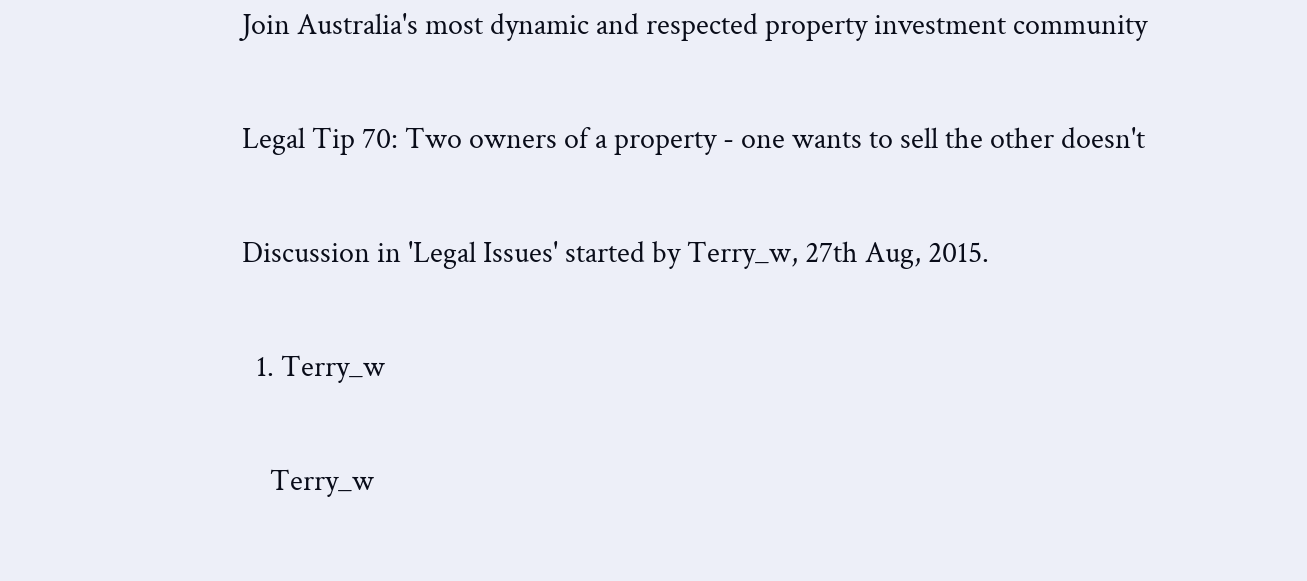Join Australia's most dynamic and respected property investment community

Legal Tip 70: Two owners of a property - one wants to sell the other doesn't

Discussion in 'Legal Issues' started by Terry_w, 27th Aug, 2015.

  1. Terry_w

    Terry_w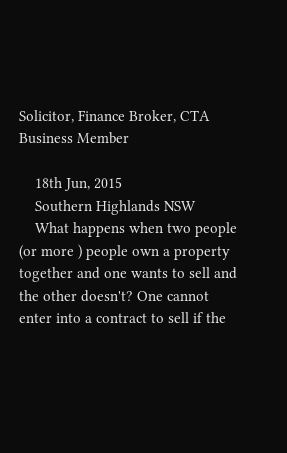Solicitor, Finance Broker, CTA Business Member

    18th Jun, 2015
    Southern Highlands NSW
    What happens when two people (or more ) people own a property together and one wants to sell and the other doesn't? One cannot enter into a contract to sell if the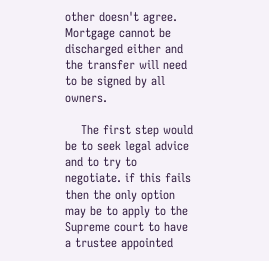other doesn't agree. Mortgage cannot be discharged either and the transfer will need to be signed by all owners.

    The first step would be to seek legal advice and to try to negotiate. if this fails then the only option may be to apply to the Supreme court to have a trustee appointed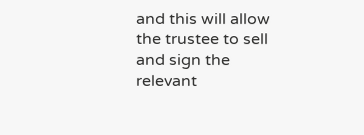and this will allow the trustee to sell and sign the relevant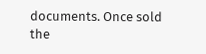documents. Once sold the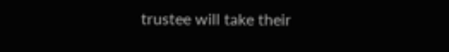trustee will take their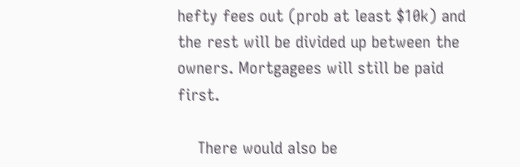hefty fees out (prob at least $10k) and the rest will be divided up between the owners. Mortgagees will still be paid first.

    There would also be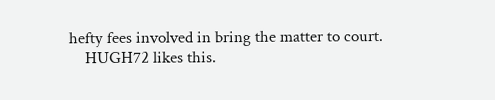hefty fees involved in bring the matter to court.
    HUGH72 likes this.